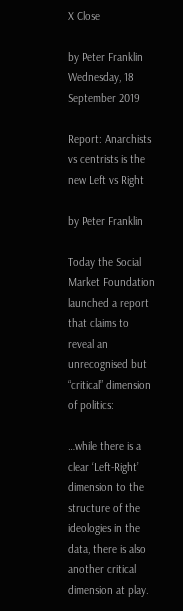X Close

by Peter Franklin
Wednesday, 18
September 2019

Report: Anarchists vs centrists is the new Left vs Right

by Peter Franklin

Today the Social Market Foundation launched a report that claims to reveal an unrecognised but “critical” dimension of politics:

…while there is a clear ‘Left-Right’ dimension to the structure of the ideologies in the data, there is also another critical dimension at play.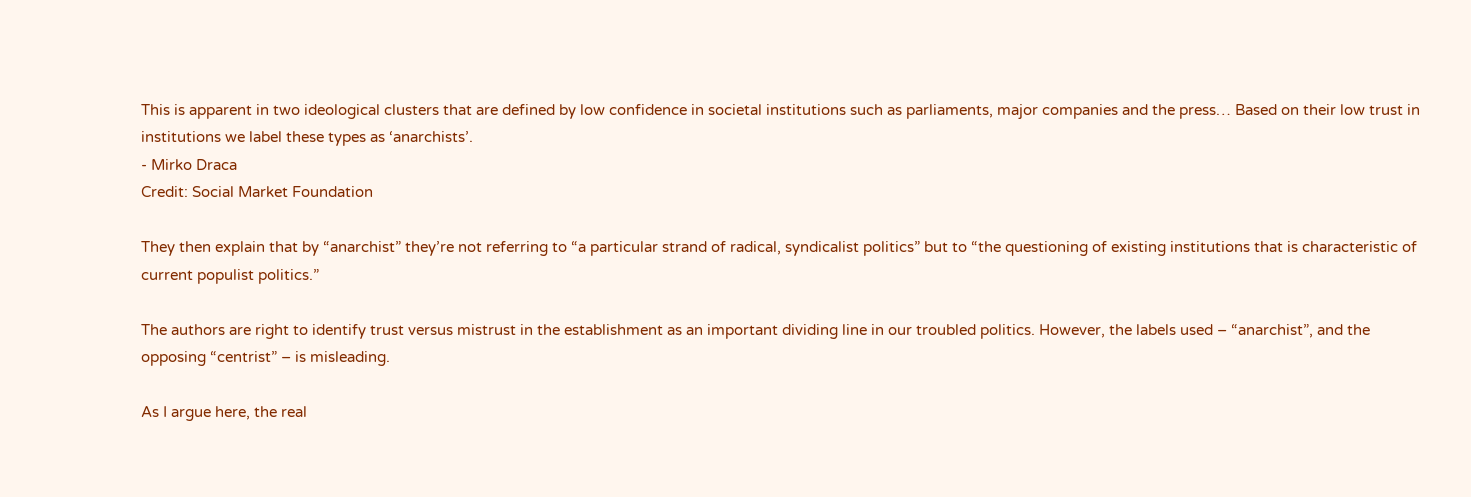This is apparent in two ideological clusters that are defined by low confidence in societal institutions such as parliaments, major companies and the press… Based on their low trust in institutions we label these types as ‘anarchists’.
- Mirko Draca
Credit: Social Market Foundation

They then explain that by “anarchist” they’re not referring to “a particular strand of radical, syndicalist politics” but to “the questioning of existing institutions that is characteristic of current populist politics.”

The authors are right to identify trust versus mistrust in the establishment as an important dividing line in our troubled politics. However, the labels used – “anarchist”, and the opposing “centrist” – is misleading.

As I argue here, the real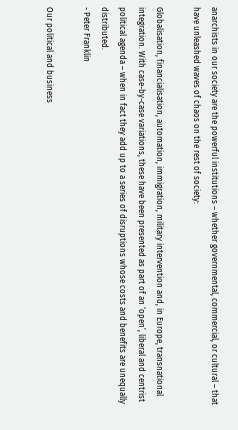anarchists in our society are the powerful institutions – whether governmental, commercial, or cultural – that have unleashed waves of chaos on the rest of society:

Globalisation, financialisation, automation, immigration, military intervention and, in Europe, transnational integration. With case-by-case variations, these have been presented as part of an ‘open’, liberal and centrist political agenda – when in fact they add up to a series of disruptions whose costs and benefits are unequally distributed.
- Peter Franklin

Our political and business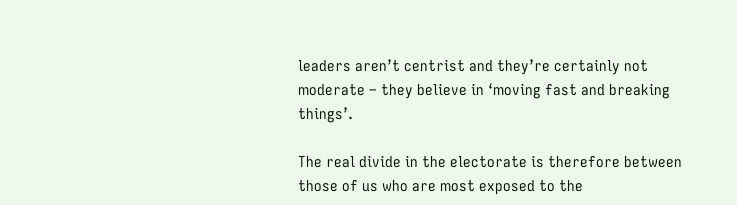leaders aren’t centrist and they’re certainly not moderate – they believe in ‘moving fast and breaking things’.

The real divide in the electorate is therefore between those of us who are most exposed to the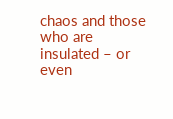chaos and those who are insulated – or even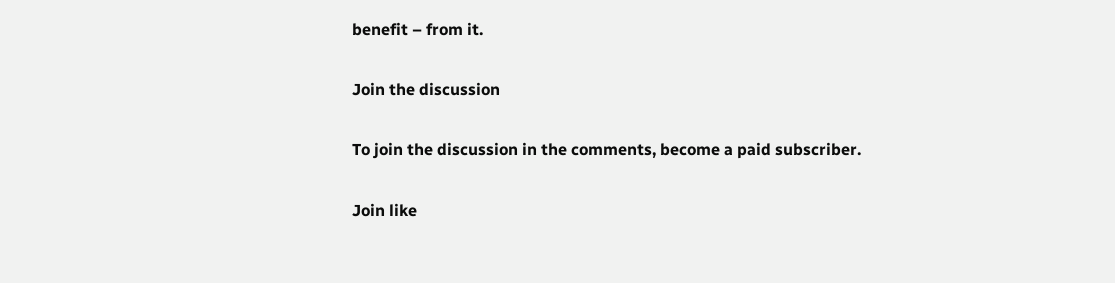benefit – from it.

Join the discussion

To join the discussion in the comments, become a paid subscriber.

Join like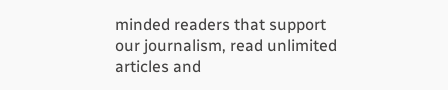minded readers that support our journalism, read unlimited articles and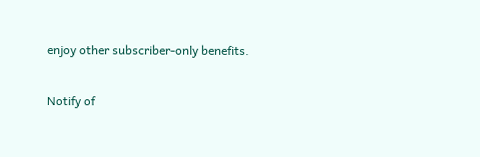enjoy other subscriber-only benefits.

Notify of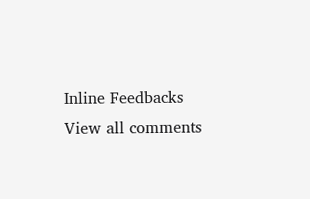Inline Feedbacks
View all comments